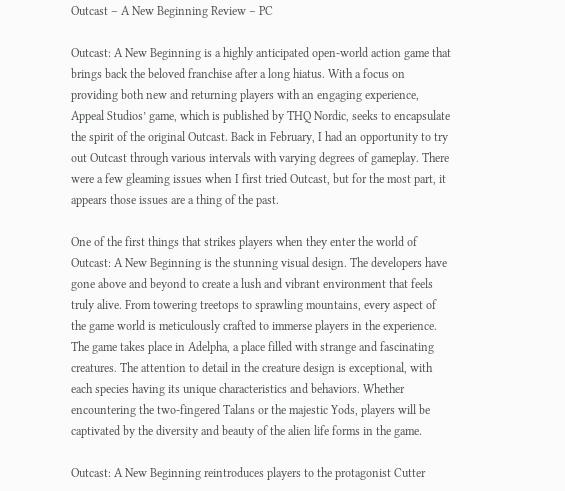Outcast – A New Beginning Review – PC

Outcast: A New Beginning is a highly anticipated open-world action game that brings back the beloved franchise after a long hiatus. With a focus on providing both new and returning players with an engaging experience, Appeal Studios’ game, which is published by THQ Nordic, seeks to encapsulate the spirit of the original Outcast. Back in February, I had an opportunity to try out Outcast through various intervals with varying degrees of gameplay. There were a few gleaming issues when I first tried Outcast, but for the most part, it appears those issues are a thing of the past.

One of the first things that strikes players when they enter the world of Outcast: A New Beginning is the stunning visual design. The developers have gone above and beyond to create a lush and vibrant environment that feels truly alive. From towering treetops to sprawling mountains, every aspect of the game world is meticulously crafted to immerse players in the experience. The game takes place in Adelpha, a place filled with strange and fascinating creatures. The attention to detail in the creature design is exceptional, with each species having its unique characteristics and behaviors. Whether encountering the two-fingered Talans or the majestic Yods, players will be captivated by the diversity and beauty of the alien life forms in the game.

Outcast: A New Beginning reintroduces players to the protagonist Cutter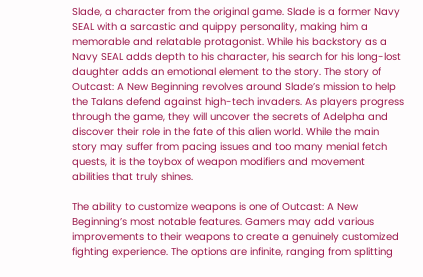Slade, a character from the original game. Slade is a former Navy SEAL with a sarcastic and quippy personality, making him a memorable and relatable protagonist. While his backstory as a Navy SEAL adds depth to his character, his search for his long-lost daughter adds an emotional element to the story. The story of Outcast: A New Beginning revolves around Slade’s mission to help the Talans defend against high-tech invaders. As players progress through the game, they will uncover the secrets of Adelpha and discover their role in the fate of this alien world. While the main story may suffer from pacing issues and too many menial fetch quests, it is the toybox of weapon modifiers and movement abilities that truly shines.

The ability to customize weapons is one of Outcast: A New Beginning’s most notable features. Gamers may add various improvements to their weapons to create a genuinely customized fighting experience. The options are infinite, ranging from splitting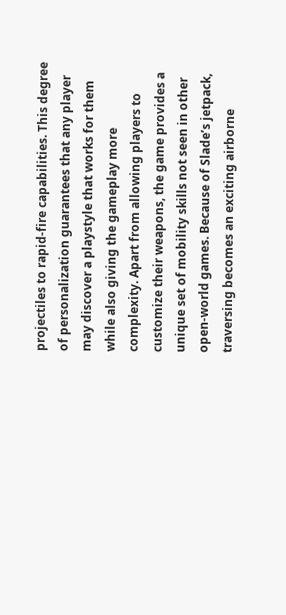projectiles to rapid-fire capabilities. This degree of personalization guarantees that any player may discover a playstyle that works for them while also giving the gameplay more complexity. Apart from allowing players to customize their weapons, the game provides a unique set of mobility skills not seen in other open-world games. Because of Slade’s jetpack, traversing becomes an exciting airborne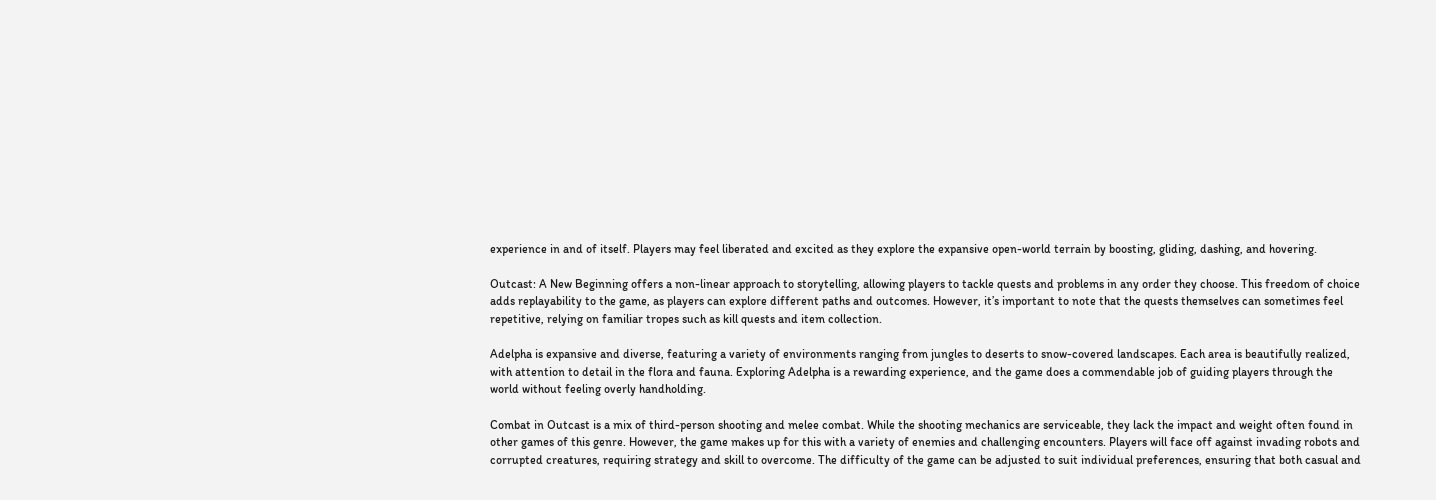experience in and of itself. Players may feel liberated and excited as they explore the expansive open-world terrain by boosting, gliding, dashing, and hovering.

Outcast: A New Beginning offers a non-linear approach to storytelling, allowing players to tackle quests and problems in any order they choose. This freedom of choice adds replayability to the game, as players can explore different paths and outcomes. However, it’s important to note that the quests themselves can sometimes feel repetitive, relying on familiar tropes such as kill quests and item collection.

Adelpha is expansive and diverse, featuring a variety of environments ranging from jungles to deserts to snow-covered landscapes. Each area is beautifully realized, with attention to detail in the flora and fauna. Exploring Adelpha is a rewarding experience, and the game does a commendable job of guiding players through the world without feeling overly handholding.

Combat in Outcast is a mix of third-person shooting and melee combat. While the shooting mechanics are serviceable, they lack the impact and weight often found in other games of this genre. However, the game makes up for this with a variety of enemies and challenging encounters. Players will face off against invading robots and corrupted creatures, requiring strategy and skill to overcome. The difficulty of the game can be adjusted to suit individual preferences, ensuring that both casual and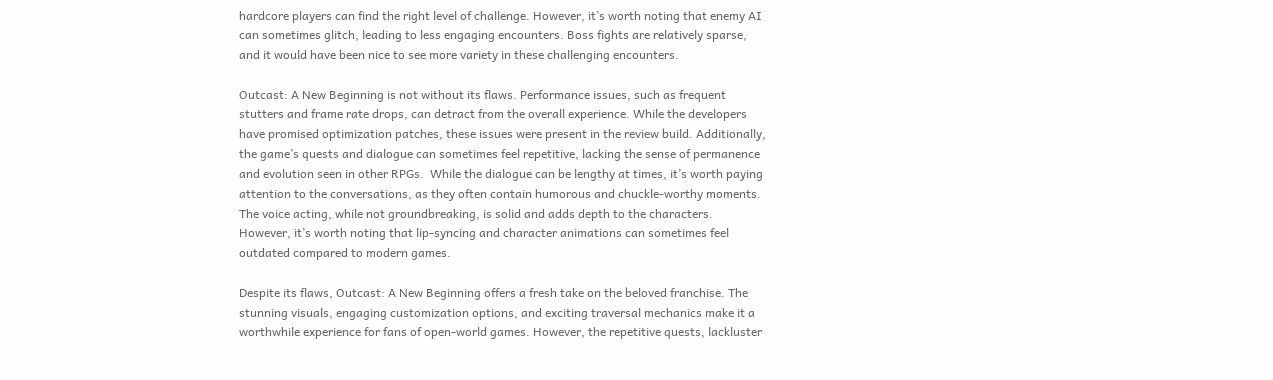hardcore players can find the right level of challenge. However, it’s worth noting that enemy AI can sometimes glitch, leading to less engaging encounters. Boss fights are relatively sparse, and it would have been nice to see more variety in these challenging encounters.

Outcast: A New Beginning is not without its flaws. Performance issues, such as frequent stutters and frame rate drops, can detract from the overall experience. While the developers have promised optimization patches, these issues were present in the review build. Additionally, the game’s quests and dialogue can sometimes feel repetitive, lacking the sense of permanence and evolution seen in other RPGs.  While the dialogue can be lengthy at times, it’s worth paying attention to the conversations, as they often contain humorous and chuckle-worthy moments. The voice acting, while not groundbreaking, is solid and adds depth to the characters. However, it’s worth noting that lip-syncing and character animations can sometimes feel outdated compared to modern games.

Despite its flaws, Outcast: A New Beginning offers a fresh take on the beloved franchise. The stunning visuals, engaging customization options, and exciting traversal mechanics make it a worthwhile experience for fans of open-world games. However, the repetitive quests, lackluster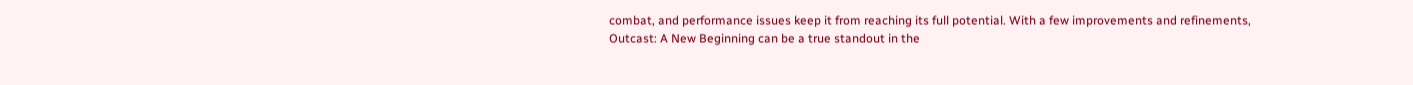combat, and performance issues keep it from reaching its full potential. With a few improvements and refinements, Outcast: A New Beginning can be a true standout in the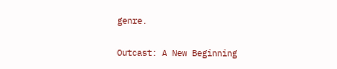genre.

Outcast: A New Beginning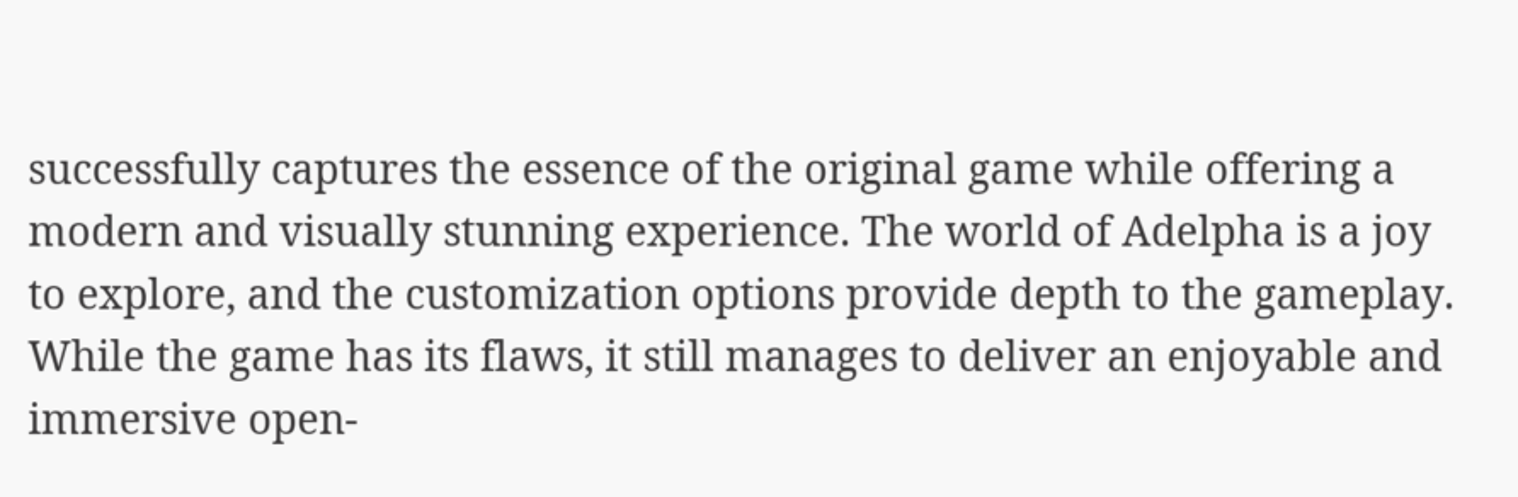successfully captures the essence of the original game while offering a modern and visually stunning experience. The world of Adelpha is a joy to explore, and the customization options provide depth to the gameplay. While the game has its flaws, it still manages to deliver an enjoyable and immersive open-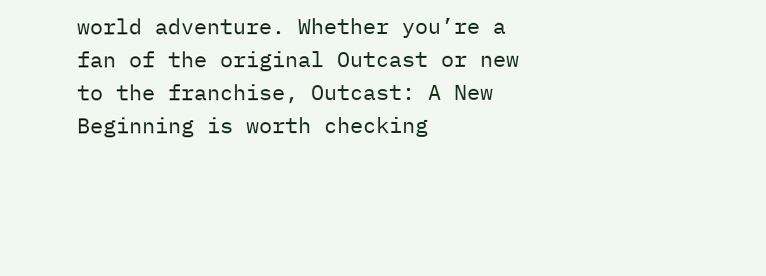world adventure. Whether you’re a fan of the original Outcast or new to the franchise, Outcast: A New Beginning is worth checking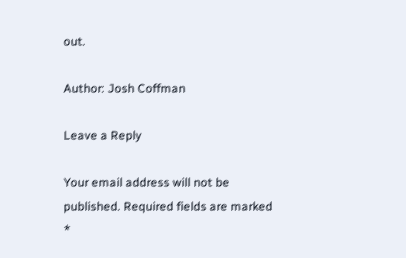out.

Author: Josh Coffman

Leave a Reply

Your email address will not be published. Required fields are marked *